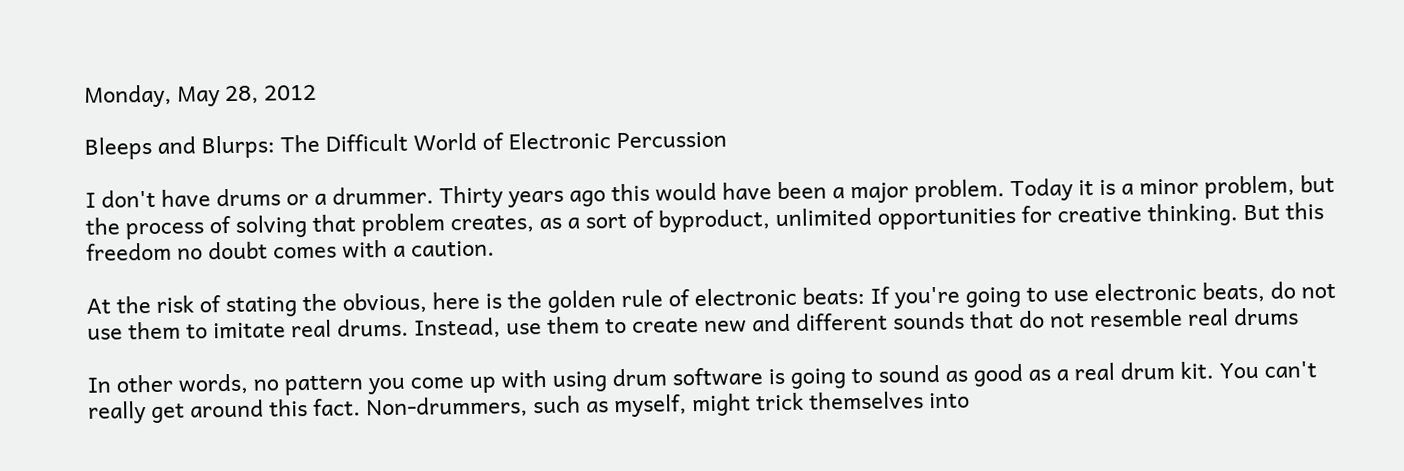Monday, May 28, 2012

Bleeps and Blurps: The Difficult World of Electronic Percussion

I don't have drums or a drummer. Thirty years ago this would have been a major problem. Today it is a minor problem, but the process of solving that problem creates, as a sort of byproduct, unlimited opportunities for creative thinking. But this freedom no doubt comes with a caution.

At the risk of stating the obvious, here is the golden rule of electronic beats: If you're going to use electronic beats, do not use them to imitate real drums. Instead, use them to create new and different sounds that do not resemble real drums

In other words, no pattern you come up with using drum software is going to sound as good as a real drum kit. You can't really get around this fact. Non-drummers, such as myself, might trick themselves into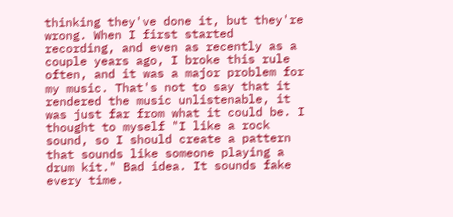thinking they've done it, but they're wrong. When I first started recording, and even as recently as a couple years ago, I broke this rule often, and it was a major problem for my music. That's not to say that it rendered the music unlistenable, it was just far from what it could be. I thought to myself "I like a rock sound, so I should create a pattern that sounds like someone playing a drum kit." Bad idea. It sounds fake every time.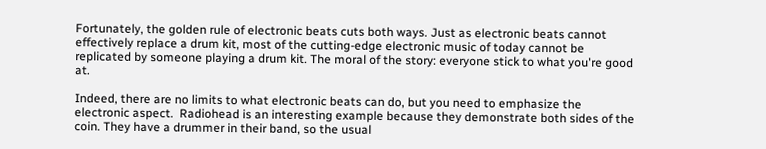Fortunately, the golden rule of electronic beats cuts both ways. Just as electronic beats cannot effectively replace a drum kit, most of the cutting-edge electronic music of today cannot be replicated by someone playing a drum kit. The moral of the story: everyone stick to what you're good at.

Indeed, there are no limits to what electronic beats can do, but you need to emphasize the electronic aspect.  Radiohead is an interesting example because they demonstrate both sides of the coin. They have a drummer in their band, so the usual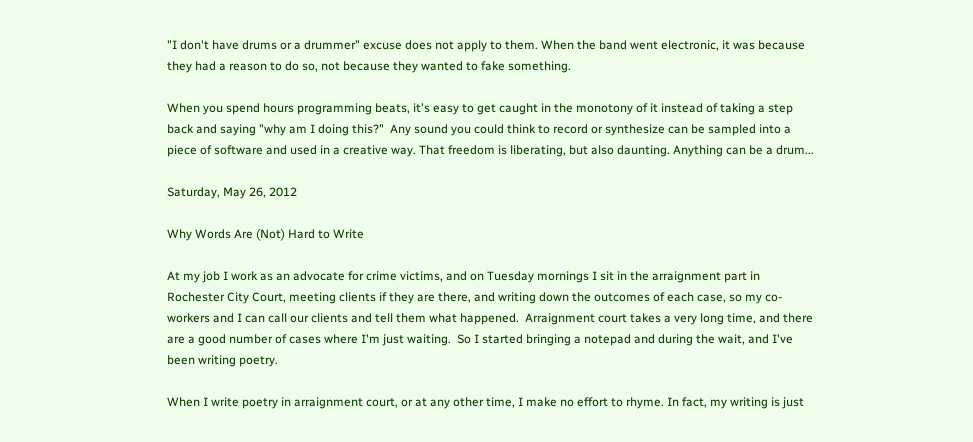"I don't have drums or a drummer" excuse does not apply to them. When the band went electronic, it was because they had a reason to do so, not because they wanted to fake something.

When you spend hours programming beats, it's easy to get caught in the monotony of it instead of taking a step back and saying "why am I doing this?"  Any sound you could think to record or synthesize can be sampled into a piece of software and used in a creative way. That freedom is liberating, but also daunting. Anything can be a drum...

Saturday, May 26, 2012

Why Words Are (Not) Hard to Write

At my job I work as an advocate for crime victims, and on Tuesday mornings I sit in the arraignment part in Rochester City Court, meeting clients if they are there, and writing down the outcomes of each case, so my co-workers and I can call our clients and tell them what happened.  Arraignment court takes a very long time, and there are a good number of cases where I'm just waiting.  So I started bringing a notepad and during the wait, and I've been writing poetry.

When I write poetry in arraignment court, or at any other time, I make no effort to rhyme. In fact, my writing is just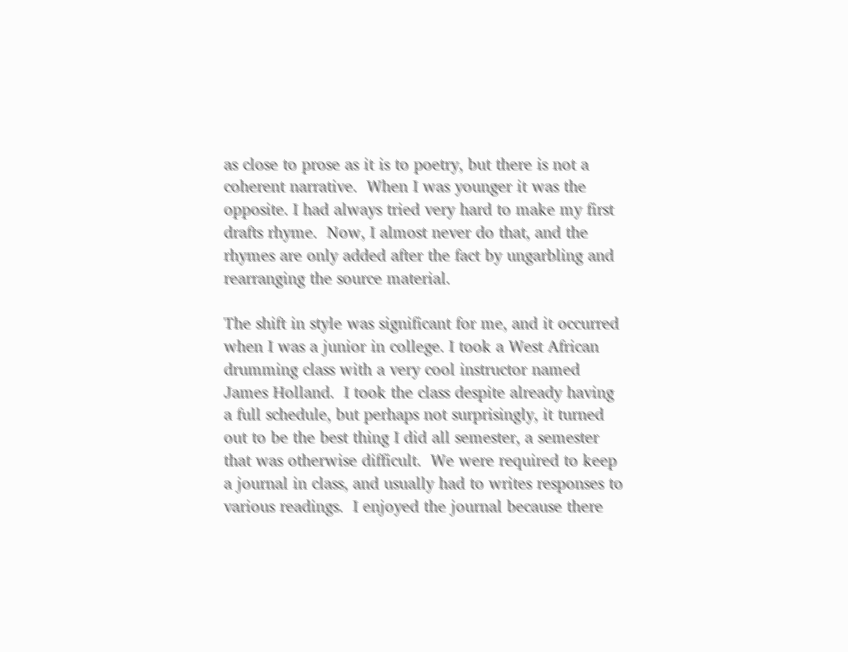as close to prose as it is to poetry, but there is not a coherent narrative.  When I was younger it was the opposite. I had always tried very hard to make my first drafts rhyme.  Now, I almost never do that, and the rhymes are only added after the fact by ungarbling and rearranging the source material.

The shift in style was significant for me, and it occurred when I was a junior in college. I took a West African drumming class with a very cool instructor named James Holland.  I took the class despite already having a full schedule, but perhaps not surprisingly, it turned out to be the best thing I did all semester, a semester that was otherwise difficult.  We were required to keep a journal in class, and usually had to writes responses to various readings.  I enjoyed the journal because there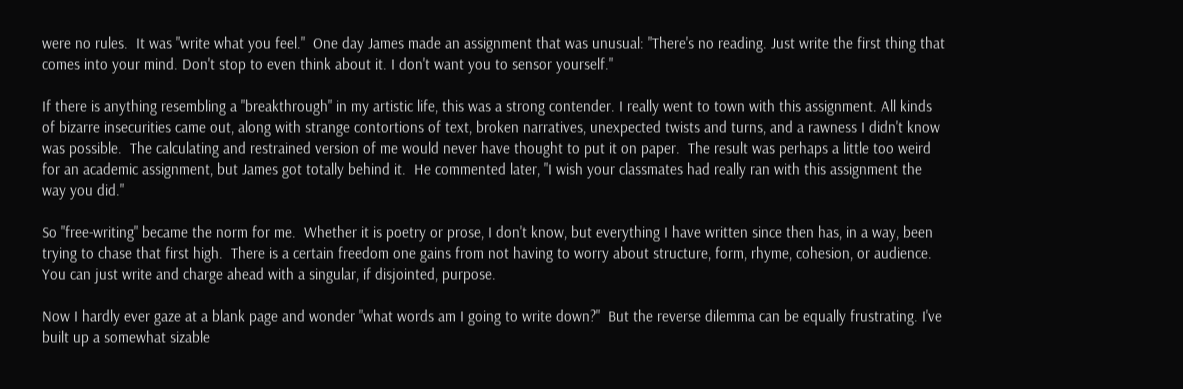were no rules.  It was "write what you feel."  One day James made an assignment that was unusual: "There's no reading. Just write the first thing that comes into your mind. Don't stop to even think about it. I don't want you to sensor yourself."

If there is anything resembling a "breakthrough" in my artistic life, this was a strong contender. I really went to town with this assignment. All kinds of bizarre insecurities came out, along with strange contortions of text, broken narratives, unexpected twists and turns, and a rawness I didn't know was possible.  The calculating and restrained version of me would never have thought to put it on paper.  The result was perhaps a little too weird for an academic assignment, but James got totally behind it.  He commented later, "I wish your classmates had really ran with this assignment the way you did."

So "free-writing" became the norm for me.  Whether it is poetry or prose, I don't know, but everything I have written since then has, in a way, been trying to chase that first high.  There is a certain freedom one gains from not having to worry about structure, form, rhyme, cohesion, or audience.  You can just write and charge ahead with a singular, if disjointed, purpose.

Now I hardly ever gaze at a blank page and wonder "what words am I going to write down?"  But the reverse dilemma can be equally frustrating. I've built up a somewhat sizable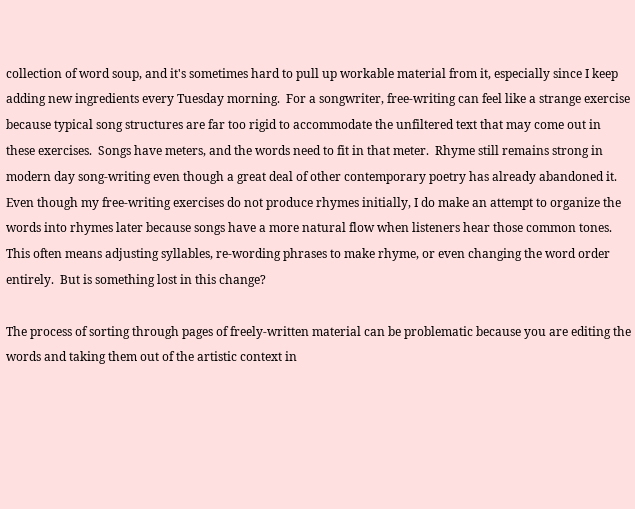collection of word soup, and it's sometimes hard to pull up workable material from it, especially since I keep adding new ingredients every Tuesday morning.  For a songwriter, free-writing can feel like a strange exercise because typical song structures are far too rigid to accommodate the unfiltered text that may come out in these exercises.  Songs have meters, and the words need to fit in that meter.  Rhyme still remains strong in modern day song-writing even though a great deal of other contemporary poetry has already abandoned it.  Even though my free-writing exercises do not produce rhymes initially, I do make an attempt to organize the words into rhymes later because songs have a more natural flow when listeners hear those common tones.  This often means adjusting syllables, re-wording phrases to make rhyme, or even changing the word order entirely.  But is something lost in this change?

The process of sorting through pages of freely-written material can be problematic because you are editing the words and taking them out of the artistic context in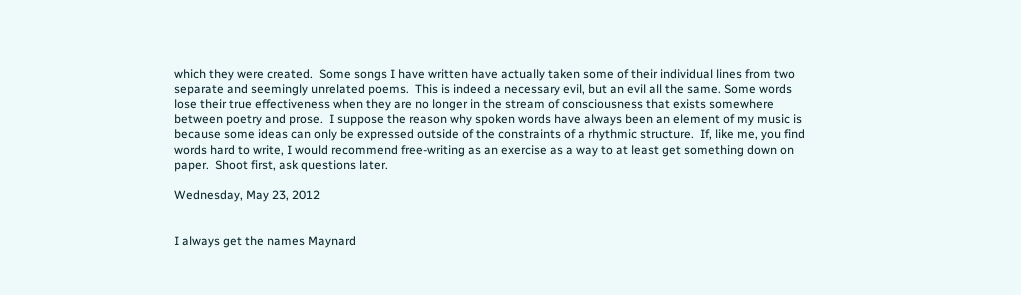which they were created.  Some songs I have written have actually taken some of their individual lines from two separate and seemingly unrelated poems.  This is indeed a necessary evil, but an evil all the same. Some words lose their true effectiveness when they are no longer in the stream of consciousness that exists somewhere between poetry and prose.  I suppose the reason why spoken words have always been an element of my music is because some ideas can only be expressed outside of the constraints of a rhythmic structure.  If, like me, you find words hard to write, I would recommend free-writing as an exercise as a way to at least get something down on paper.  Shoot first, ask questions later.

Wednesday, May 23, 2012


I always get the names Maynard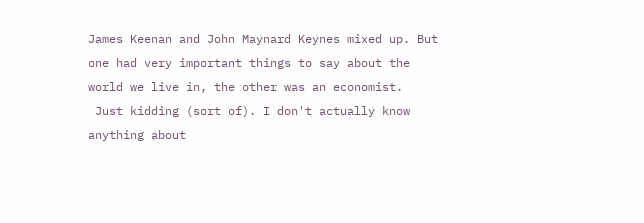James Keenan and John Maynard Keynes mixed up. But one had very important things to say about the world we live in, the other was an economist.
 Just kidding (sort of). I don't actually know anything about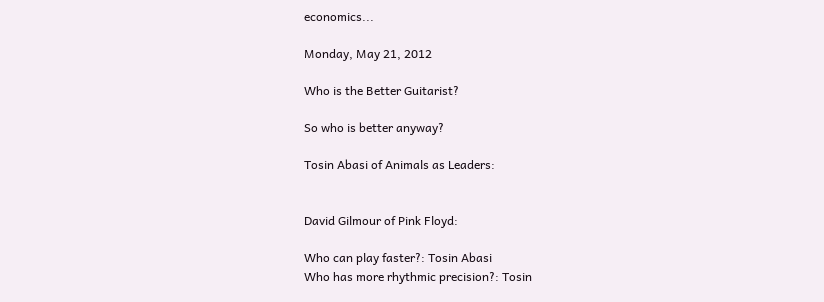economics...

Monday, May 21, 2012

Who is the Better Guitarist?

So who is better anyway?

Tosin Abasi of Animals as Leaders:


David Gilmour of Pink Floyd:

Who can play faster?: Tosin Abasi
Who has more rhythmic precision?: Tosin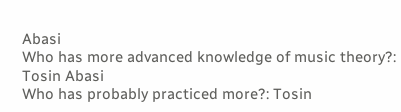Abasi
Who has more advanced knowledge of music theory?: Tosin Abasi
Who has probably practiced more?: Tosin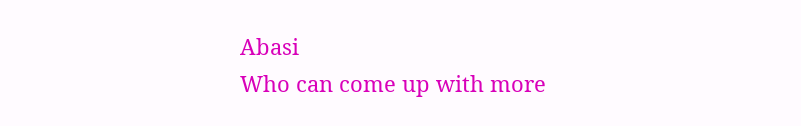Abasi
Who can come up with more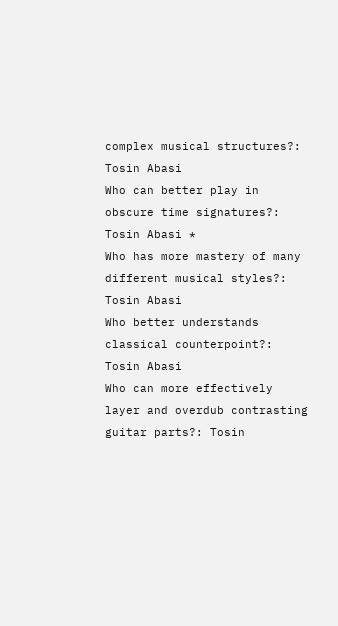complex musical structures?: Tosin Abasi
Who can better play in obscure time signatures?: Tosin Abasi *
Who has more mastery of many different musical styles?: Tosin Abasi
Who better understands classical counterpoint?: Tosin Abasi
Who can more effectively layer and overdub contrasting guitar parts?: Tosin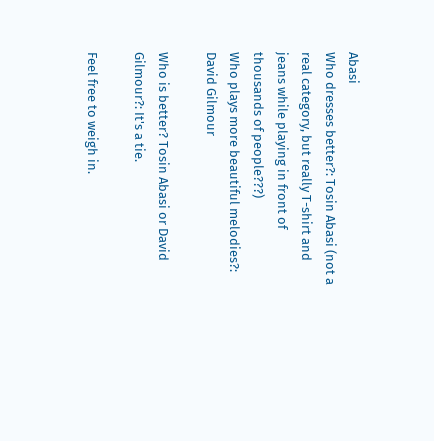Abasi
Who dresses better?: Tosin Abasi (not a real category, but really T-shirt and jeans while playing in front of thousands of people???)
Who plays more beautiful melodies?: David Gilmour

Who is better? Tosin Abasi or David Gilmour?: It's a tie.

Feel free to weigh in.